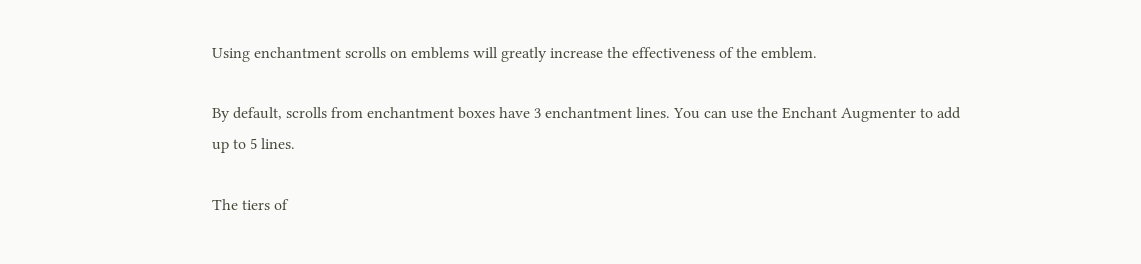Using enchantment scrolls on emblems will greatly increase the effectiveness of the emblem.

By default, scrolls from enchantment boxes have 3 enchantment lines. You can use the Enchant Augmenter to add up to 5 lines.

The tiers of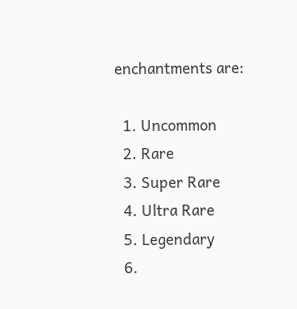enchantments are:

  1. Uncommon
  2. Rare
  3. Super Rare
  4. Ultra Rare
  5. Legendary
  6.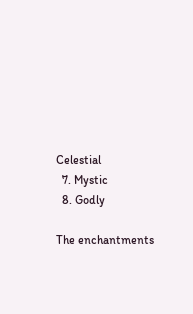Celestial
  7. Mystic
  8. Godly

The enchantments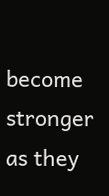become stronger as they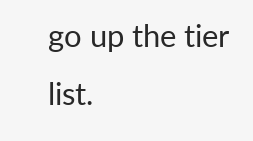go up the tier list.